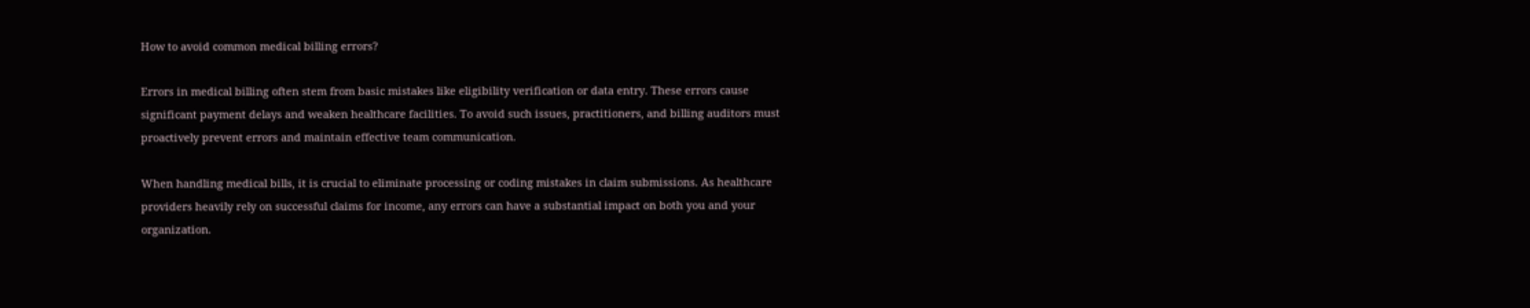How to avoid common medical billing errors?

Errors in medical billing often stem from basic mistakes like eligibility verification or data entry. These errors cause significant payment delays and weaken healthcare facilities. To avoid such issues, practitioners, and billing auditors must proactively prevent errors and maintain effective team communication.

When handling medical bills, it is crucial to eliminate processing or coding mistakes in claim submissions. As healthcare providers heavily rely on successful claims for income, any errors can have a substantial impact on both you and your organization.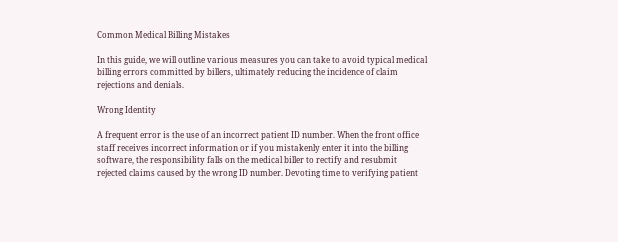Common Medical Billing Mistakes

In this guide, we will outline various measures you can take to avoid typical medical billing errors committed by billers, ultimately reducing the incidence of claim rejections and denials.

Wrong Identity

A frequent error is the use of an incorrect patient ID number. When the front office staff receives incorrect information or if you mistakenly enter it into the billing software, the responsibility falls on the medical biller to rectify and resubmit rejected claims caused by the wrong ID number. Devoting time to verifying patient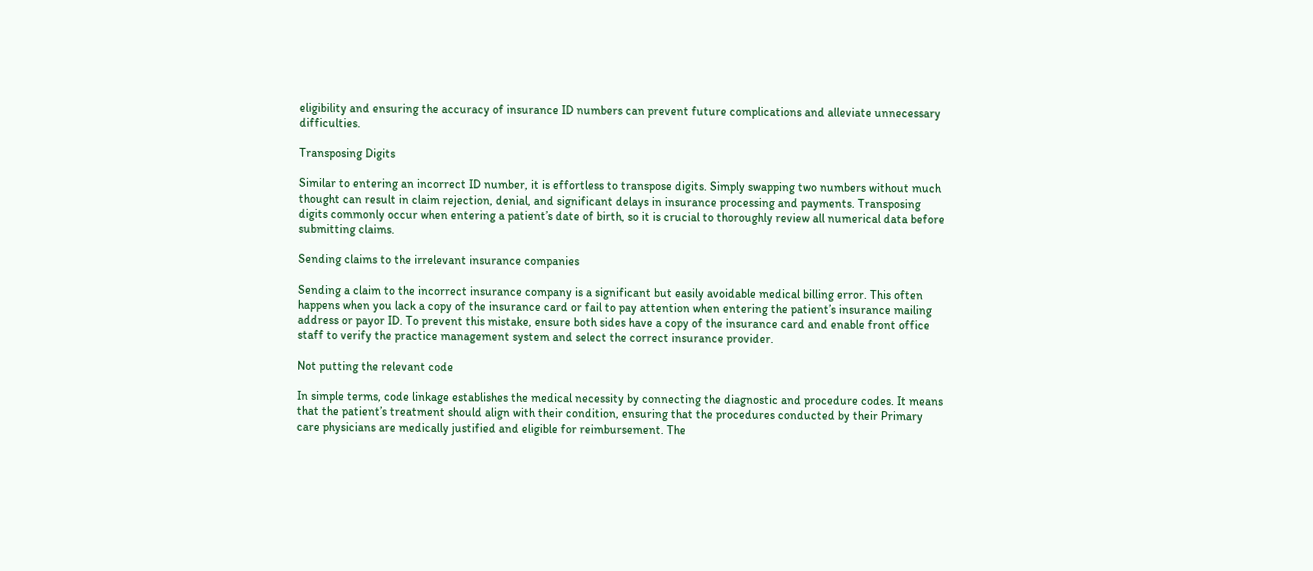eligibility and ensuring the accuracy of insurance ID numbers can prevent future complications and alleviate unnecessary difficulties.

Transposing Digits

Similar to entering an incorrect ID number, it is effortless to transpose digits. Simply swapping two numbers without much thought can result in claim rejection, denial, and significant delays in insurance processing and payments. Transposing digits commonly occur when entering a patient’s date of birth, so it is crucial to thoroughly review all numerical data before submitting claims.

Sending claims to the irrelevant insurance companies

Sending a claim to the incorrect insurance company is a significant but easily avoidable medical billing error. This often happens when you lack a copy of the insurance card or fail to pay attention when entering the patient’s insurance mailing address or payor ID. To prevent this mistake, ensure both sides have a copy of the insurance card and enable front office staff to verify the practice management system and select the correct insurance provider.

Not putting the relevant code

In simple terms, code linkage establishes the medical necessity by connecting the diagnostic and procedure codes. It means that the patient’s treatment should align with their condition, ensuring that the procedures conducted by their Primary care physicians are medically justified and eligible for reimbursement. The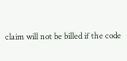claim will not be billed if the code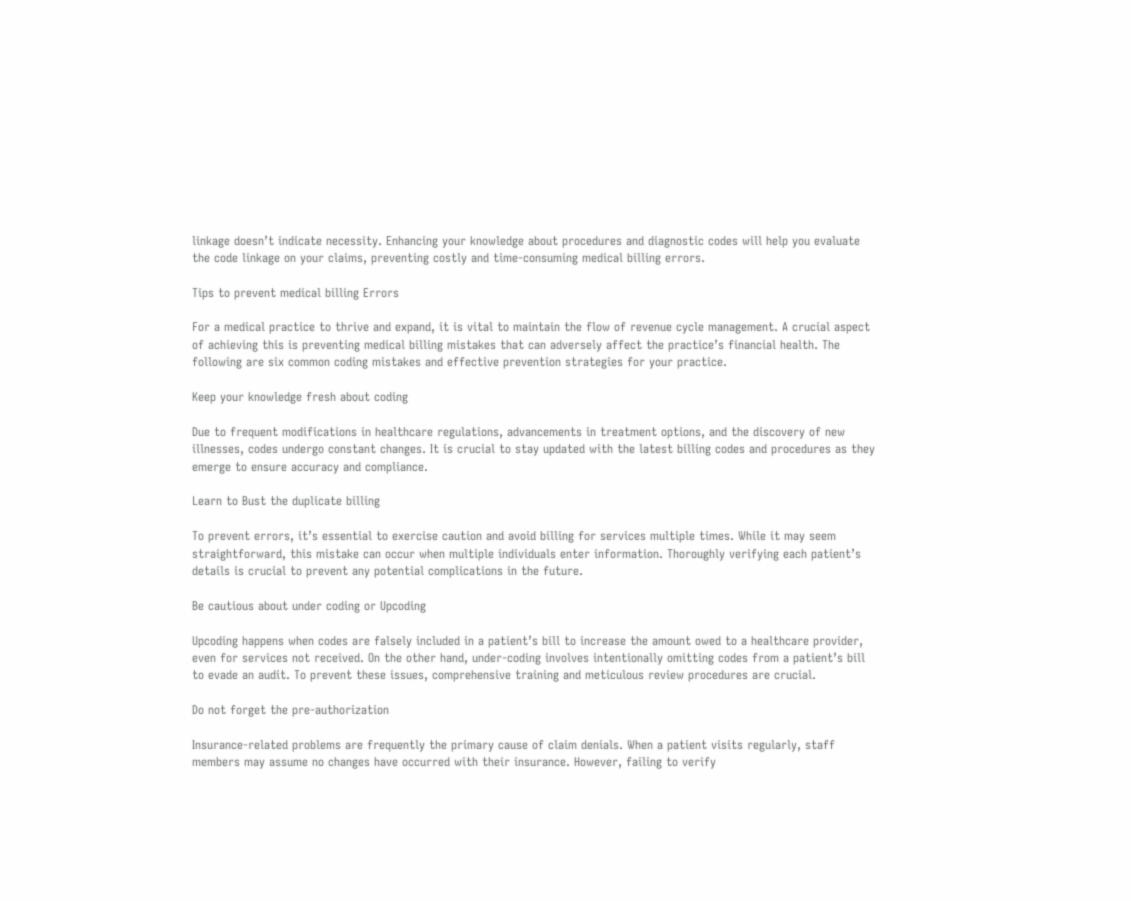linkage doesn’t indicate necessity. Enhancing your knowledge about procedures and diagnostic codes will help you evaluate the code linkage on your claims, preventing costly and time-consuming medical billing errors.

Tips to prevent medical billing Errors

For a medical practice to thrive and expand, it is vital to maintain the flow of revenue cycle management. A crucial aspect of achieving this is preventing medical billing mistakes that can adversely affect the practice’s financial health. The following are six common coding mistakes and effective prevention strategies for your practice.

Keep your knowledge fresh about coding

Due to frequent modifications in healthcare regulations, advancements in treatment options, and the discovery of new illnesses, codes undergo constant changes. It is crucial to stay updated with the latest billing codes and procedures as they emerge to ensure accuracy and compliance.

Learn to Bust the duplicate billing

To prevent errors, it’s essential to exercise caution and avoid billing for services multiple times. While it may seem straightforward, this mistake can occur when multiple individuals enter information. Thoroughly verifying each patient’s details is crucial to prevent any potential complications in the future.

Be cautious about under coding or Upcoding

Upcoding happens when codes are falsely included in a patient’s bill to increase the amount owed to a healthcare provider, even for services not received. On the other hand, under-coding involves intentionally omitting codes from a patient’s bill to evade an audit. To prevent these issues, comprehensive training and meticulous review procedures are crucial.

Do not forget the pre-authorization

Insurance-related problems are frequently the primary cause of claim denials. When a patient visits regularly, staff members may assume no changes have occurred with their insurance. However, failing to verify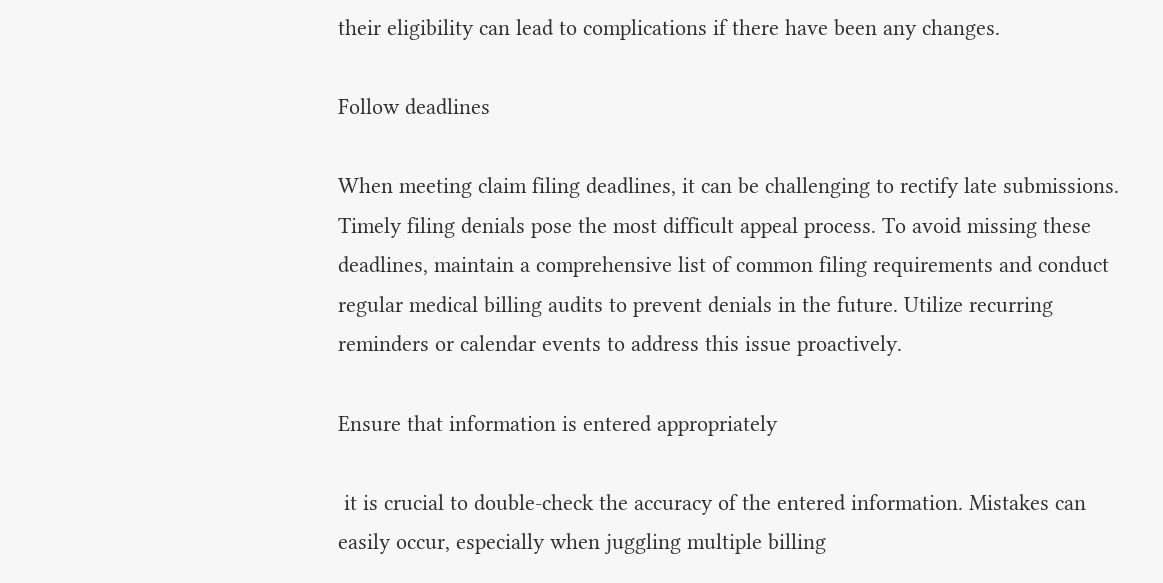their eligibility can lead to complications if there have been any changes.

Follow deadlines

When meeting claim filing deadlines, it can be challenging to rectify late submissions. Timely filing denials pose the most difficult appeal process. To avoid missing these deadlines, maintain a comprehensive list of common filing requirements and conduct regular medical billing audits to prevent denials in the future. Utilize recurring reminders or calendar events to address this issue proactively.

Ensure that information is entered appropriately

 it is crucial to double-check the accuracy of the entered information. Mistakes can easily occur, especially when juggling multiple billing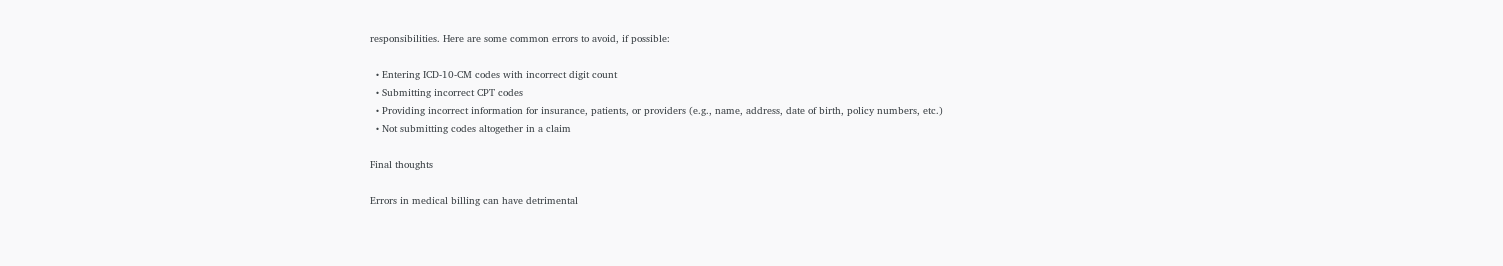responsibilities. Here are some common errors to avoid, if possible:

  • Entering ICD-10-CM codes with incorrect digit count
  • Submitting incorrect CPT codes
  • Providing incorrect information for insurance, patients, or providers (e.g., name, address, date of birth, policy numbers, etc.)
  • Not submitting codes altogether in a claim

Final thoughts

Errors in medical billing can have detrimental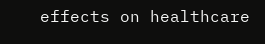effects on healthcare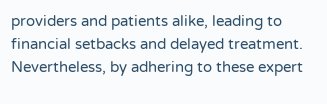providers and patients alike, leading to financial setbacks and delayed treatment. Nevertheless, by adhering to these expert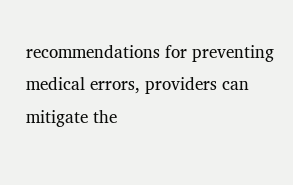recommendations for preventing medical errors, providers can mitigate the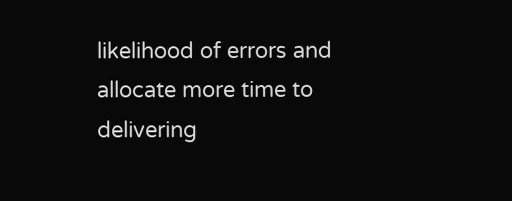likelihood of errors and allocate more time to delivering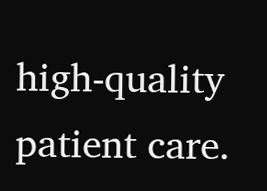high-quality patient care.